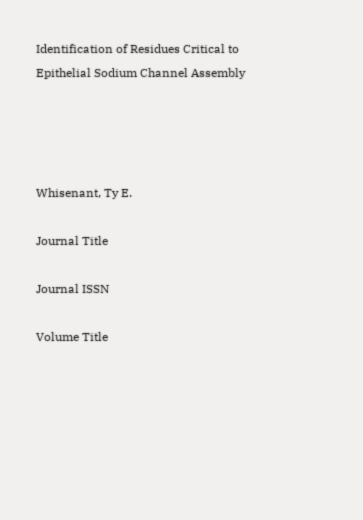Identification of Residues Critical to Epithelial Sodium Channel Assembly




Whisenant, Ty E.

Journal Title

Journal ISSN

Volume Title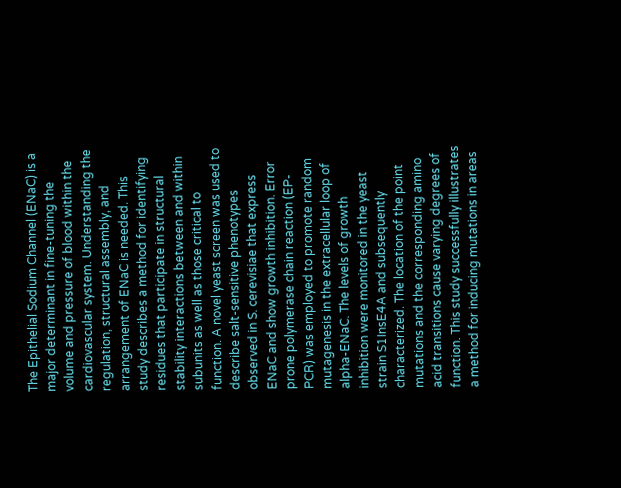The Epithelial Sodium Channel (ENaC) is a major determinant in fine-tuning the volume and pressure of blood within the cardiovascular system. Understanding the regulation, structural assembly, and arrangement of ENaC is needed. This study describes a method for identifying residues that participate in structural stability interactions between and within subunits as well as those critical to function. A novel yeast screen was used to describe salt-sensitive phenotypes observed in S. cerevisiae that express ENaC and show growth inhibition. Error prone polymerase chain reaction (EP-PCR) was employed to promote random mutagenesis in the extracellular loop of alpha-ENaC. The levels of growth inhibition were monitored in the yeast strain S1InsE4A and subsequently characterized. The location of the point mutations and the corresponding amino acid transitions cause varying degrees of function. This study successfully illustrates a method for inducing mutations in areas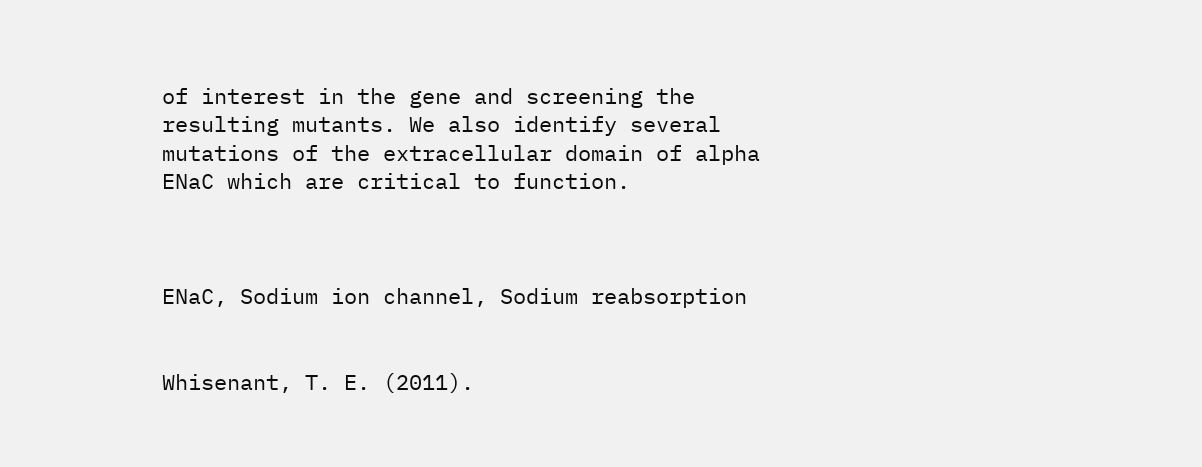of interest in the gene and screening the resulting mutants. We also identify several mutations of the extracellular domain of alpha ENaC which are critical to function.



ENaC, Sodium ion channel, Sodium reabsorption


Whisenant, T. E. (2011).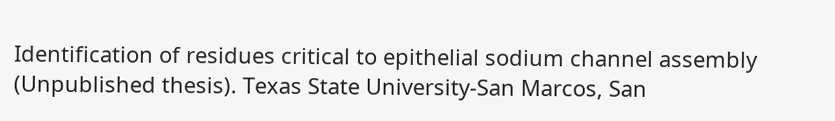Identification of residues critical to epithelial sodium channel assembly (Unpublished thesis). Texas State University-San Marcos, San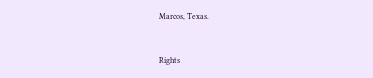Marcos, Texas.


Rights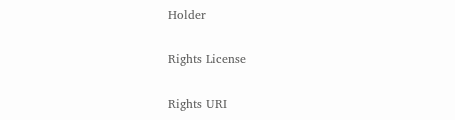Holder

Rights License

Rights URI